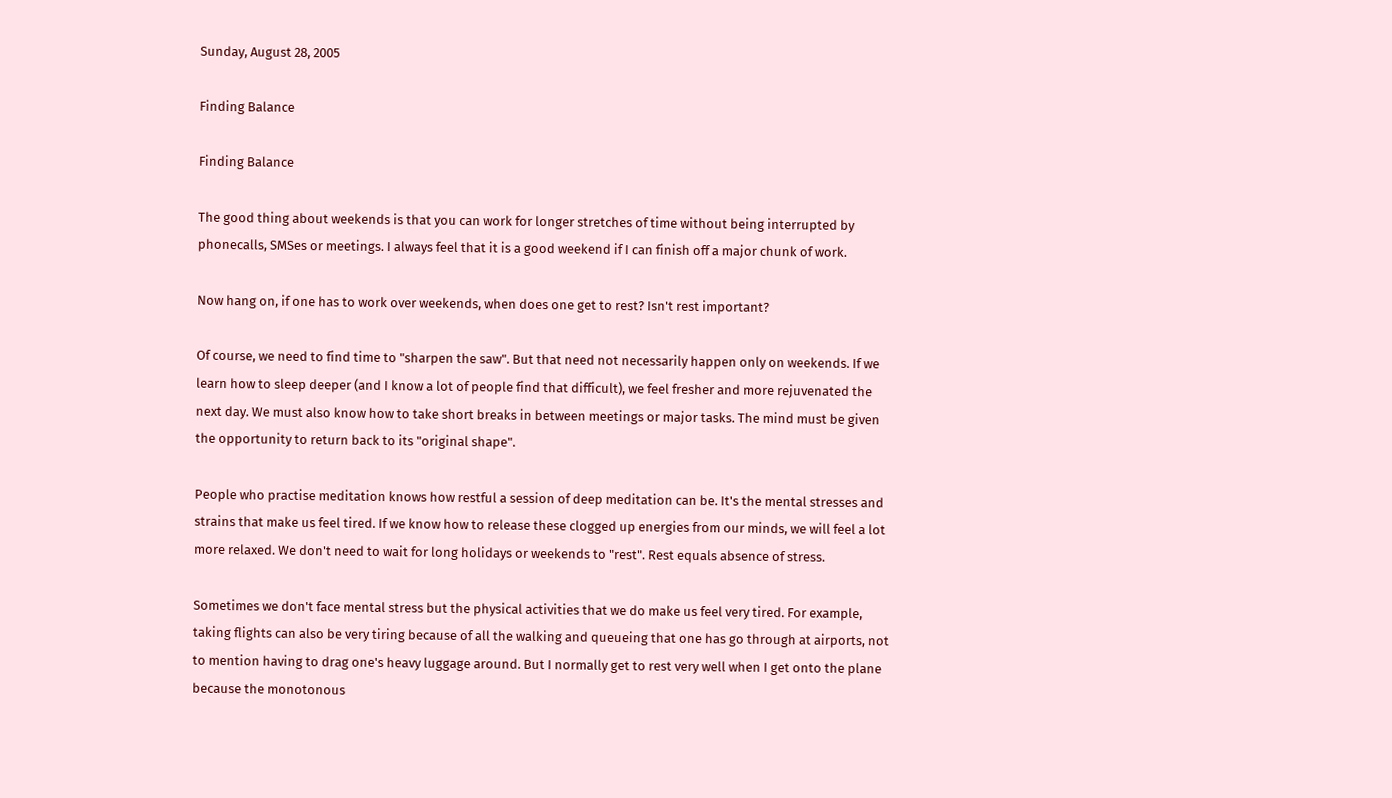Sunday, August 28, 2005

Finding Balance

Finding Balance

The good thing about weekends is that you can work for longer stretches of time without being interrupted by phonecalls, SMSes or meetings. I always feel that it is a good weekend if I can finish off a major chunk of work.

Now hang on, if one has to work over weekends, when does one get to rest? Isn't rest important?

Of course, we need to find time to "sharpen the saw". But that need not necessarily happen only on weekends. If we learn how to sleep deeper (and I know a lot of people find that difficult), we feel fresher and more rejuvenated the next day. We must also know how to take short breaks in between meetings or major tasks. The mind must be given the opportunity to return back to its "original shape".

People who practise meditation knows how restful a session of deep meditation can be. It's the mental stresses and strains that make us feel tired. If we know how to release these clogged up energies from our minds, we will feel a lot more relaxed. We don't need to wait for long holidays or weekends to "rest". Rest equals absence of stress.

Sometimes we don't face mental stress but the physical activities that we do make us feel very tired. For example, taking flights can also be very tiring because of all the walking and queueing that one has go through at airports, not to mention having to drag one's heavy luggage around. But I normally get to rest very well when I get onto the plane because the monotonous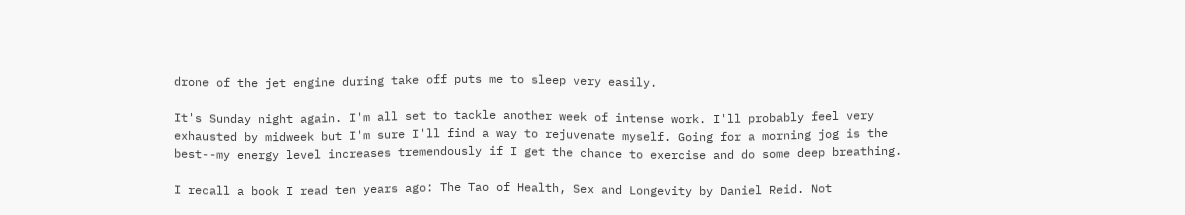drone of the jet engine during take off puts me to sleep very easily.

It's Sunday night again. I'm all set to tackle another week of intense work. I'll probably feel very exhausted by midweek but I'm sure I'll find a way to rejuvenate myself. Going for a morning jog is the best--my energy level increases tremendously if I get the chance to exercise and do some deep breathing.

I recall a book I read ten years ago: The Tao of Health, Sex and Longevity by Daniel Reid. Not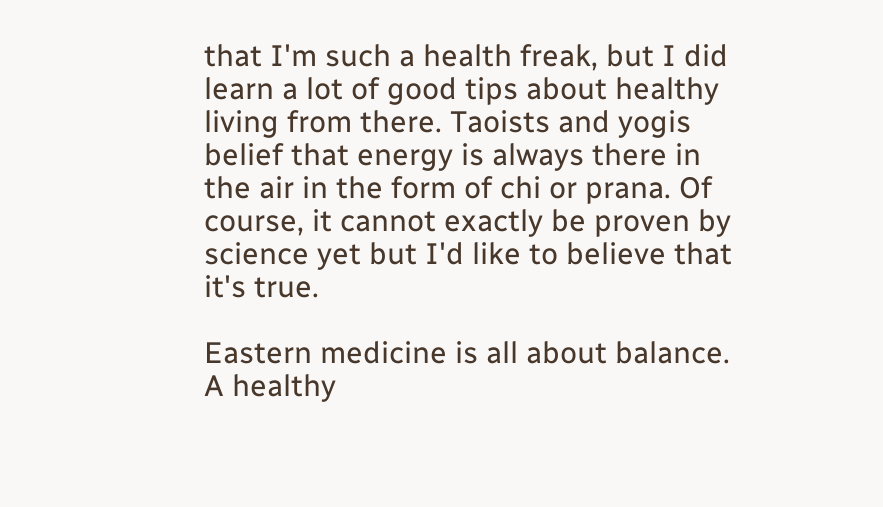that I'm such a health freak, but I did learn a lot of good tips about healthy living from there. Taoists and yogis belief that energy is always there in the air in the form of chi or prana. Of course, it cannot exactly be proven by science yet but I'd like to believe that it's true.

Eastern medicine is all about balance. A healthy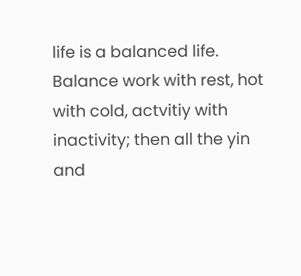life is a balanced life. Balance work with rest, hot with cold, actvitiy with inactivity; then all the yin and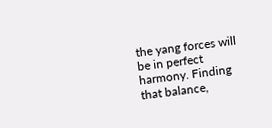the yang forces will be in perfect harmony. Finding that balance,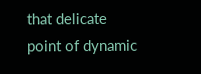that delicate point of dynamic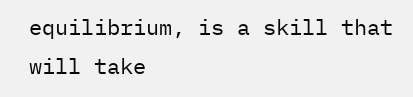equilibrium, is a skill that will take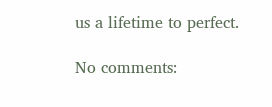us a lifetime to perfect.

No comments: